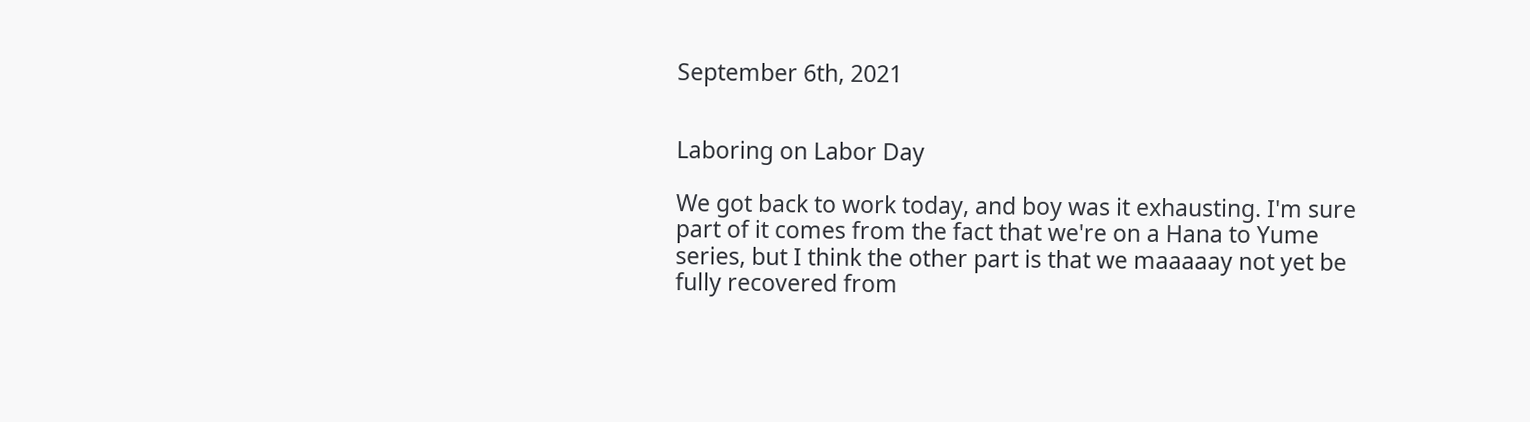September 6th, 2021


Laboring on Labor Day

We got back to work today, and boy was it exhausting. I'm sure part of it comes from the fact that we're on a Hana to Yume series, but I think the other part is that we maaaaay not yet be fully recovered from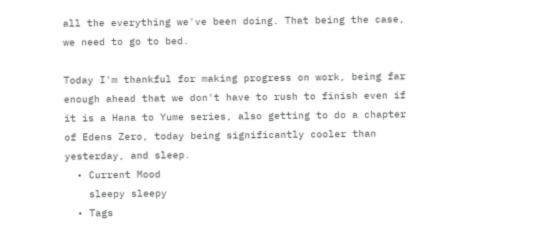all the everything we've been doing. That being the case, we need to go to bed.

Today I'm thankful for making progress on work, being far enough ahead that we don't have to rush to finish even if it is a Hana to Yume series, also getting to do a chapter of Edens Zero, today being significantly cooler than yesterday, and sleep.
  • Current Mood
    sleepy sleepy
  • Tags